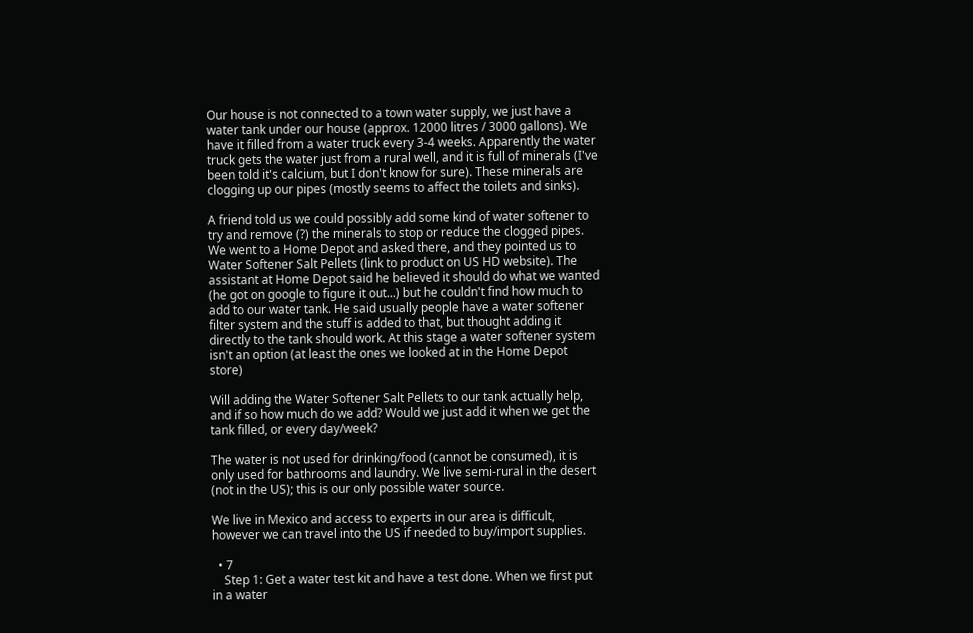Our house is not connected to a town water supply, we just have a water tank under our house (approx. 12000 litres / 3000 gallons). We have it filled from a water truck every 3-4 weeks. Apparently the water truck gets the water just from a rural well, and it is full of minerals (I've been told it's calcium, but I don't know for sure). These minerals are clogging up our pipes (mostly seems to affect the toilets and sinks).

A friend told us we could possibly add some kind of water softener to try and remove (?) the minerals to stop or reduce the clogged pipes. We went to a Home Depot and asked there, and they pointed us to Water Softener Salt Pellets (link to product on US HD website). The assistant at Home Depot said he believed it should do what we wanted (he got on google to figure it out...) but he couldn't find how much to add to our water tank. He said usually people have a water softener filter system and the stuff is added to that, but thought adding it directly to the tank should work. At this stage a water softener system isn't an option (at least the ones we looked at in the Home Depot store)

Will adding the Water Softener Salt Pellets to our tank actually help, and if so how much do we add? Would we just add it when we get the tank filled, or every day/week?

The water is not used for drinking/food (cannot be consumed), it is only used for bathrooms and laundry. We live semi-rural in the desert (not in the US); this is our only possible water source.

We live in Mexico and access to experts in our area is difficult, however we can travel into the US if needed to buy/import supplies.

  • 7
    Step 1: Get a water test kit and have a test done. When we first put in a water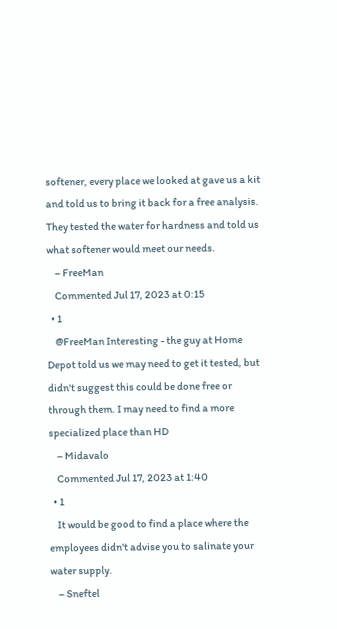softener, every place we looked at gave us a kit and told us to bring it back for a free analysis. They tested the water for hardness and told us what softener would meet our needs.
    – FreeMan
    Commented Jul 17, 2023 at 0:15
  • 1
    @FreeMan Interesting - the guy at Home Depot told us we may need to get it tested, but didn't suggest this could be done free or through them. I may need to find a more specialized place than HD
    – Midavalo
    Commented Jul 17, 2023 at 1:40
  • 1
    It would be good to find a place where the employees didn't advise you to salinate your water supply.
    – Sneftel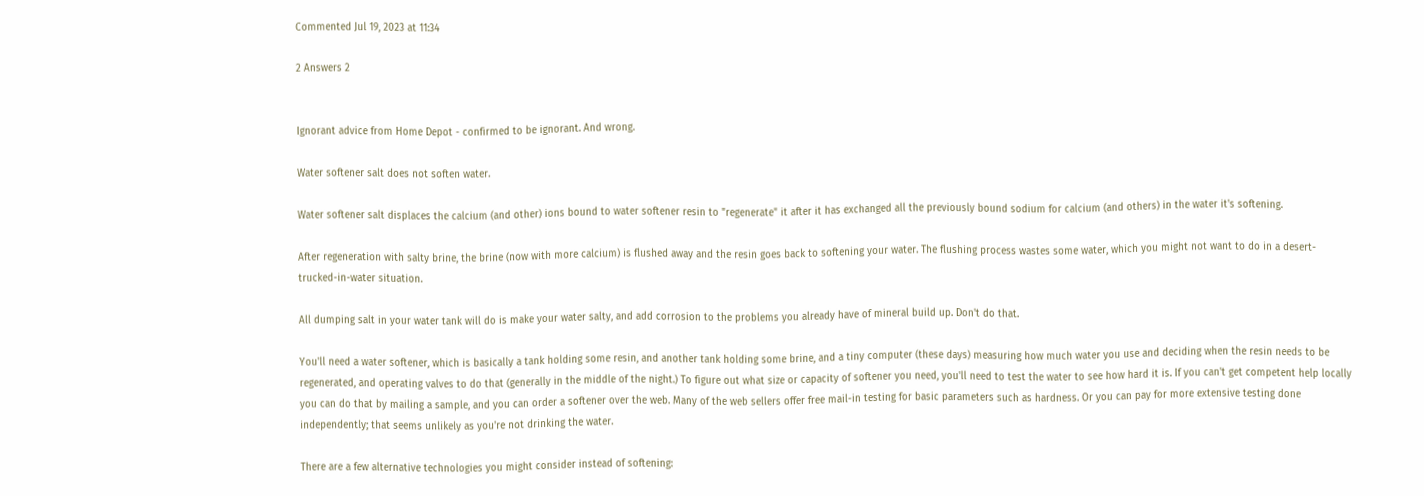Commented Jul 19, 2023 at 11:34

2 Answers 2


Ignorant advice from Home Depot - confirmed to be ignorant. And wrong.

Water softener salt does not soften water.

Water softener salt displaces the calcium (and other) ions bound to water softener resin to "regenerate" it after it has exchanged all the previously bound sodium for calcium (and others) in the water it's softening.

After regeneration with salty brine, the brine (now with more calcium) is flushed away and the resin goes back to softening your water. The flushing process wastes some water, which you might not want to do in a desert-trucked-in-water situation.

All dumping salt in your water tank will do is make your water salty, and add corrosion to the problems you already have of mineral build up. Don't do that.

You'll need a water softener, which is basically a tank holding some resin, and another tank holding some brine, and a tiny computer (these days) measuring how much water you use and deciding when the resin needs to be regenerated, and operating valves to do that (generally in the middle of the night.) To figure out what size or capacity of softener you need, you'll need to test the water to see how hard it is. If you can't get competent help locally you can do that by mailing a sample, and you can order a softener over the web. Many of the web sellers offer free mail-in testing for basic parameters such as hardness. Or you can pay for more extensive testing done independently; that seems unlikely as you're not drinking the water.

There are a few alternative technologies you might consider instead of softening: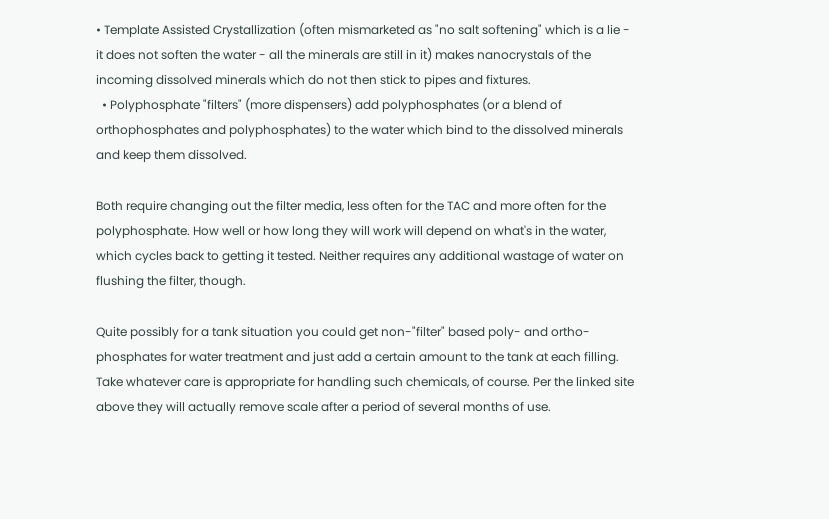• Template Assisted Crystallization (often mismarketed as "no salt softening" which is a lie - it does not soften the water - all the minerals are still in it) makes nanocrystals of the incoming dissolved minerals which do not then stick to pipes and fixtures.
  • Polyphosphate "filters" (more dispensers) add polyphosphates (or a blend of orthophosphates and polyphosphates) to the water which bind to the dissolved minerals and keep them dissolved.

Both require changing out the filter media, less often for the TAC and more often for the polyphosphate. How well or how long they will work will depend on what's in the water, which cycles back to getting it tested. Neither requires any additional wastage of water on flushing the filter, though.

Quite possibly for a tank situation you could get non-"filter" based poly- and ortho-phosphates for water treatment and just add a certain amount to the tank at each filling. Take whatever care is appropriate for handling such chemicals, of course. Per the linked site above they will actually remove scale after a period of several months of use.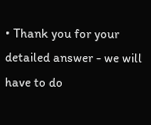• Thank you for your detailed answer - we will have to do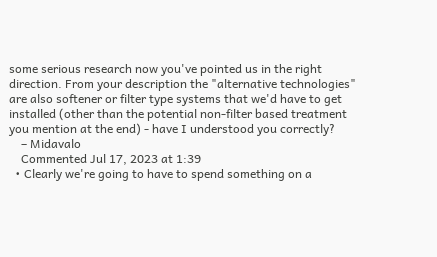some serious research now you've pointed us in the right direction. From your description the "alternative technologies" are also softener or filter type systems that we'd have to get installed (other than the potential non-filter based treatment you mention at the end) - have I understood you correctly?
    – Midavalo
    Commented Jul 17, 2023 at 1:39
  • Clearly we're going to have to spend something on a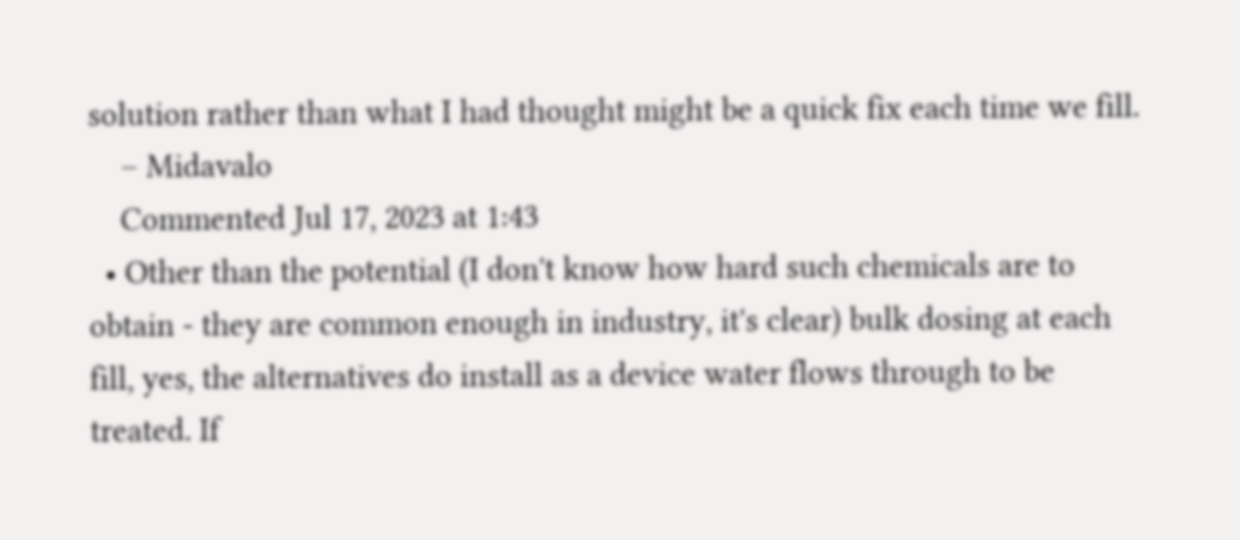solution rather than what I had thought might be a quick fix each time we fill.
    – Midavalo
    Commented Jul 17, 2023 at 1:43
  • Other than the potential (I don't know how hard such chemicals are to obtain - they are common enough in industry, it's clear) bulk dosing at each fill, yes, the alternatives do install as a device water flows through to be treated. If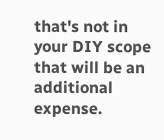that's not in your DIY scope that will be an additional expense.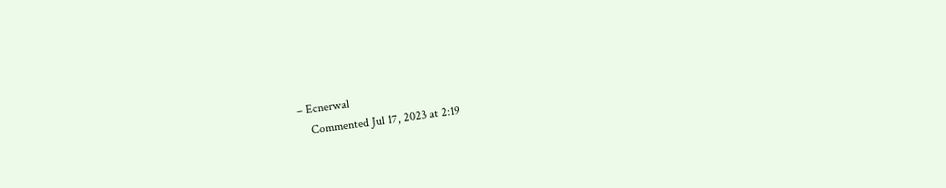– Ecnerwal
    Commented Jul 17, 2023 at 2:19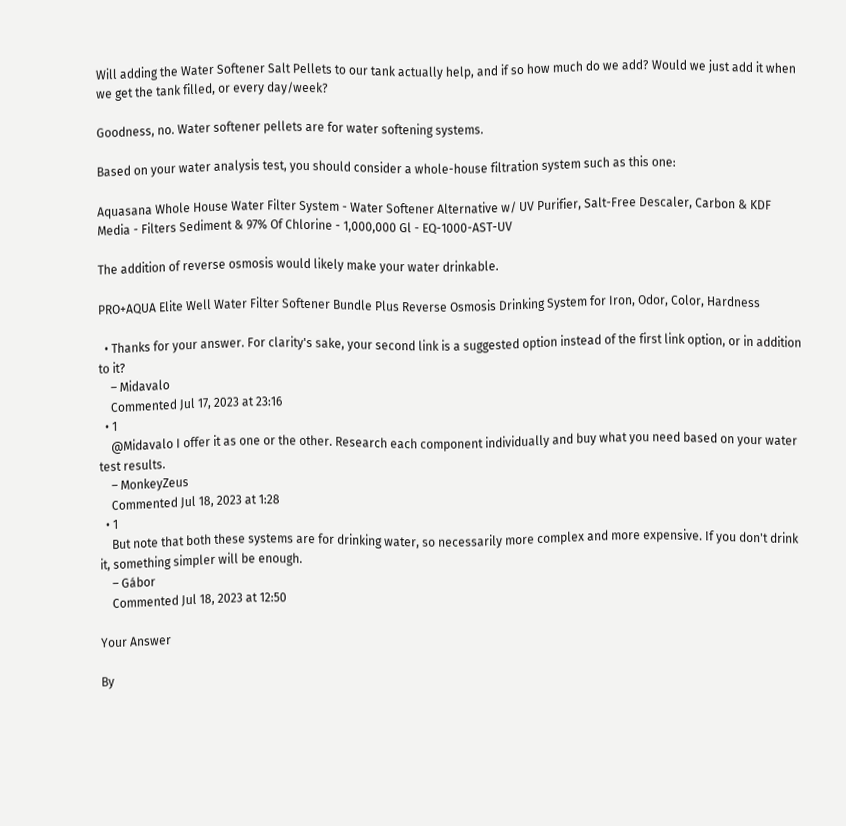Will adding the Water Softener Salt Pellets to our tank actually help, and if so how much do we add? Would we just add it when we get the tank filled, or every day/week?

Goodness, no. Water softener pellets are for water softening systems.

Based on your water analysis test, you should consider a whole-house filtration system such as this one:

Aquasana Whole House Water Filter System - Water Softener Alternative w/ UV Purifier, Salt-Free Descaler, Carbon & KDF Media - Filters Sediment & 97% Of Chlorine - 1,000,000 Gl - EQ-1000-AST-UV

The addition of reverse osmosis would likely make your water drinkable.

PRO+AQUA Elite Well Water Filter Softener Bundle Plus Reverse Osmosis Drinking System for Iron, Odor, Color, Hardness

  • Thanks for your answer. For clarity's sake, your second link is a suggested option instead of the first link option, or in addition to it?
    – Midavalo
    Commented Jul 17, 2023 at 23:16
  • 1
    @Midavalo I offer it as one or the other. Research each component individually and buy what you need based on your water test results.
    – MonkeyZeus
    Commented Jul 18, 2023 at 1:28
  • 1
    But note that both these systems are for drinking water, so necessarily more complex and more expensive. If you don't drink it, something simpler will be enough.
    – Gábor
    Commented Jul 18, 2023 at 12:50

Your Answer

By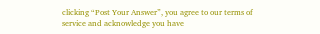clicking “Post Your Answer”, you agree to our terms of service and acknowledge you have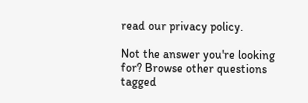read our privacy policy.

Not the answer you're looking for? Browse other questions tagged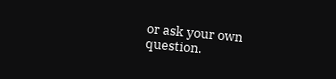or ask your own question.